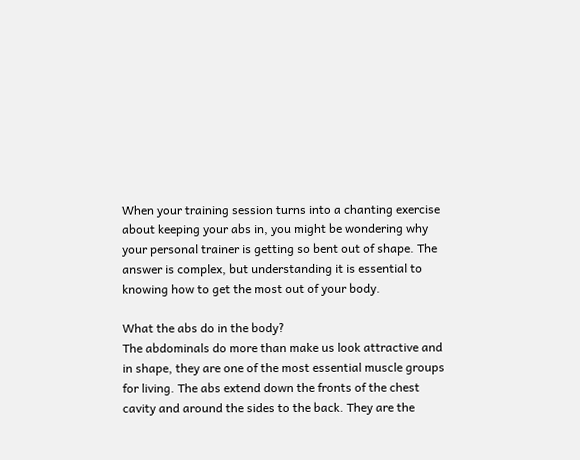When your training session turns into a chanting exercise about keeping your abs in, you might be wondering why your personal trainer is getting so bent out of shape. The answer is complex, but understanding it is essential to knowing how to get the most out of your body.

What the abs do in the body?
The abdominals do more than make us look attractive and in shape, they are one of the most essential muscle groups for living. The abs extend down the fronts of the chest cavity and around the sides to the back. They are the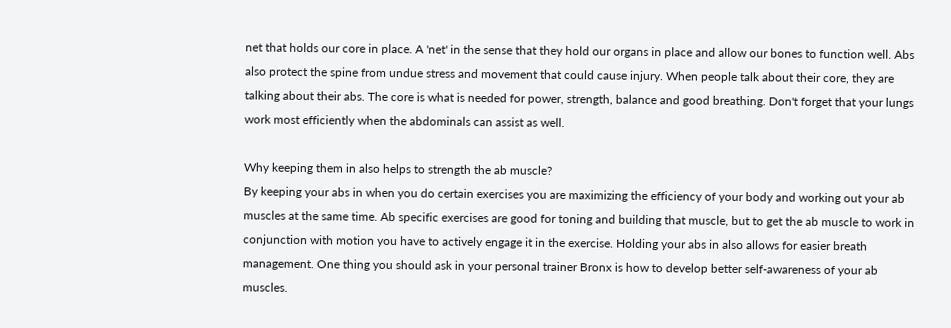net that holds our core in place. A 'net' in the sense that they hold our organs in place and allow our bones to function well. Abs also protect the spine from undue stress and movement that could cause injury. When people talk about their core, they are talking about their abs. The core is what is needed for power, strength, balance and good breathing. Don't forget that your lungs work most efficiently when the abdominals can assist as well.

Why keeping them in also helps to strength the ab muscle?
By keeping your abs in when you do certain exercises you are maximizing the efficiency of your body and working out your ab muscles at the same time. Ab specific exercises are good for toning and building that muscle, but to get the ab muscle to work in conjunction with motion you have to actively engage it in the exercise. Holding your abs in also allows for easier breath management. One thing you should ask in your personal trainer Bronx is how to develop better self-awareness of your ab muscles.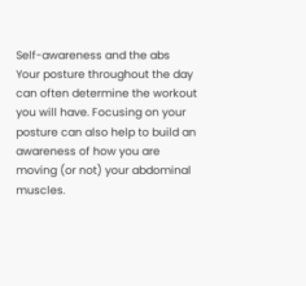Self-awareness and the abs
Your posture throughout the day can often determine the workout you will have. Focusing on your posture can also help to build an awareness of how you are moving (or not) your abdominal muscles.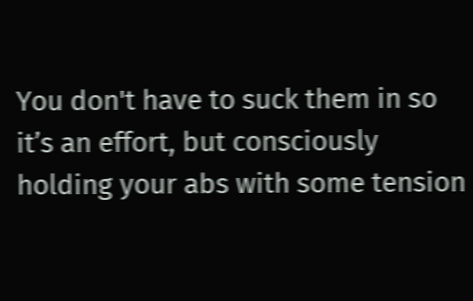You don't have to suck them in so it’s an effort, but consciously holding your abs with some tension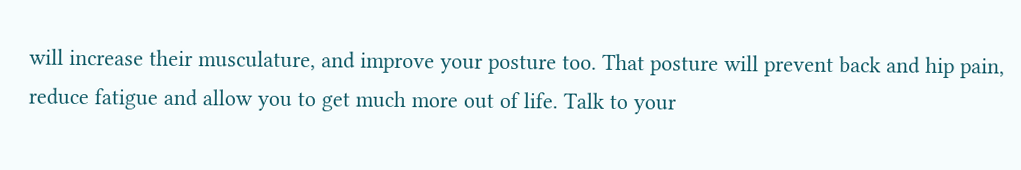will increase their musculature, and improve your posture too. That posture will prevent back and hip pain, reduce fatigue and allow you to get much more out of life. Talk to your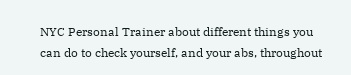NYC Personal Trainer about different things you can do to check yourself, and your abs, throughout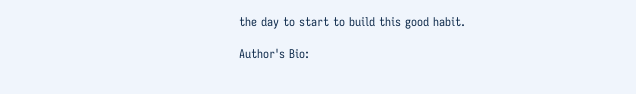the day to start to build this good habit.

Author's Bio: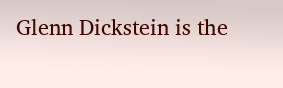Glenn Dickstein is the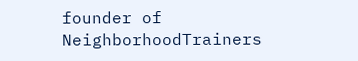founder of NeighborhoodTrainers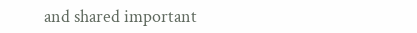and shared important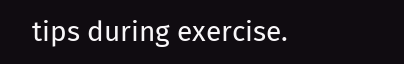tips during exercise.